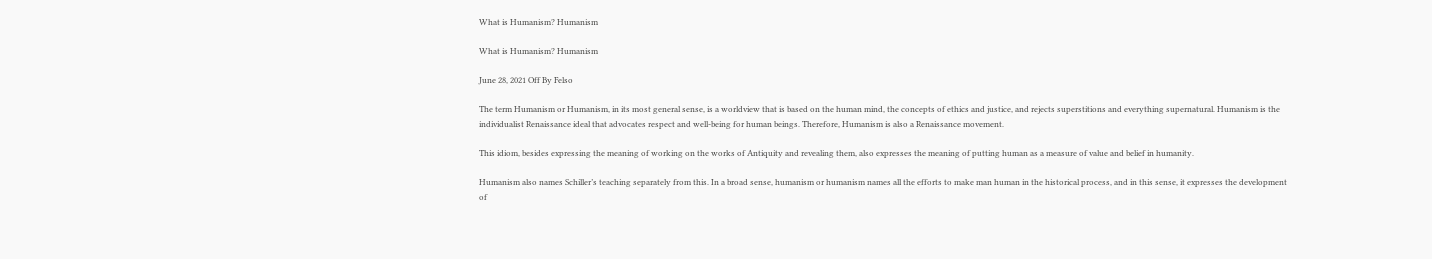What is Humanism? Humanism

What is Humanism? Humanism

June 28, 2021 Off By Felso

The term Humanism or Humanism, in its most general sense, is a worldview that is based on the human mind, the concepts of ethics and justice, and rejects superstitions and everything supernatural. Humanism is the individualist Renaissance ideal that advocates respect and well-being for human beings. Therefore, Humanism is also a Renaissance movement.

This idiom, besides expressing the meaning of working on the works of Antiquity and revealing them, also expresses the meaning of putting human as a measure of value and belief in humanity.

Humanism also names Schiller’s teaching separately from this. In a broad sense, humanism or humanism names all the efforts to make man human in the historical process, and in this sense, it expresses the development of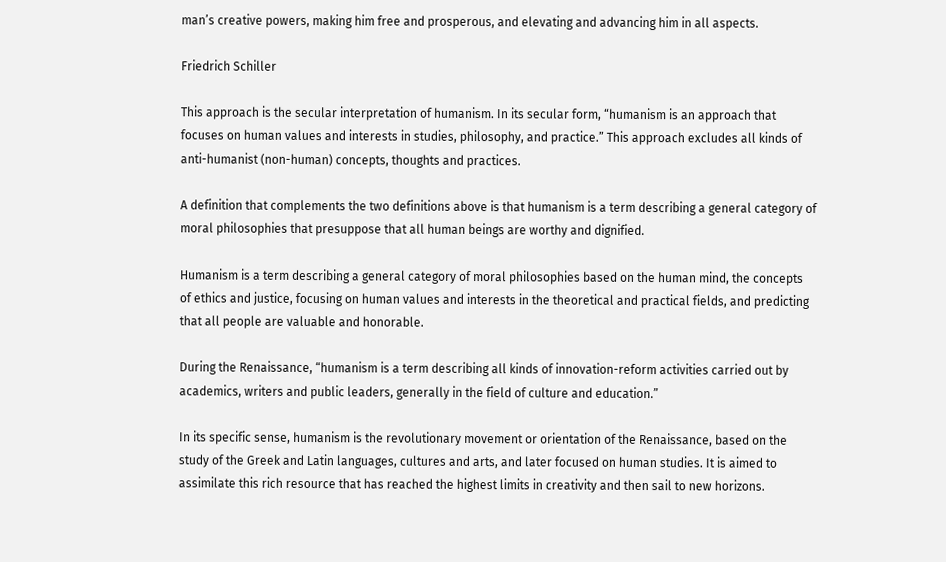man’s creative powers, making him free and prosperous, and elevating and advancing him in all aspects.

Friedrich Schiller

This approach is the secular interpretation of humanism. In its secular form, “humanism is an approach that focuses on human values and interests in studies, philosophy, and practice.” This approach excludes all kinds of anti-humanist (non-human) concepts, thoughts and practices.

A definition that complements the two definitions above is that humanism is a term describing a general category of moral philosophies that presuppose that all human beings are worthy and dignified.

Humanism is a term describing a general category of moral philosophies based on the human mind, the concepts of ethics and justice, focusing on human values and interests in the theoretical and practical fields, and predicting that all people are valuable and honorable.

During the Renaissance, “humanism is a term describing all kinds of innovation-reform activities carried out by academics, writers and public leaders, generally in the field of culture and education.”

In its specific sense, humanism is the revolutionary movement or orientation of the Renaissance, based on the study of the Greek and Latin languages, cultures and arts, and later focused on human studies. It is aimed to assimilate this rich resource that has reached the highest limits in creativity and then sail to new horizons.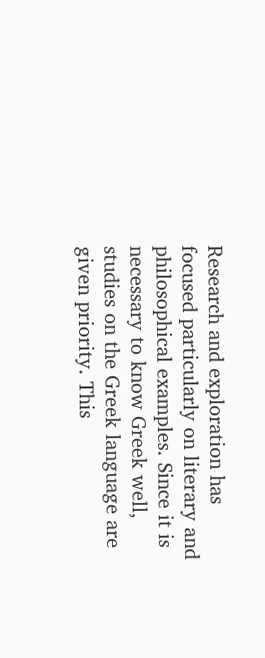Research and exploration has focused particularly on literary and philosophical examples. Since it is necessary to know Greek well, studies on the Greek language are given priority. This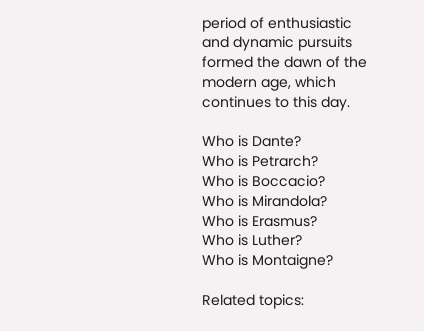period of enthusiastic and dynamic pursuits formed the dawn of the modern age, which continues to this day.

Who is Dante?
Who is Petrarch?
Who is Boccacio?
Who is Mirandola?
Who is Erasmus?
Who is Luther?
Who is Montaigne?

Related topics: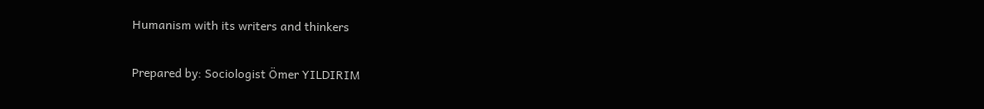Humanism with its writers and thinkers

Prepared by: Sociologist Ömer YILDIRIM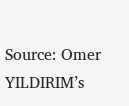Source: Omer YILDIRIM’s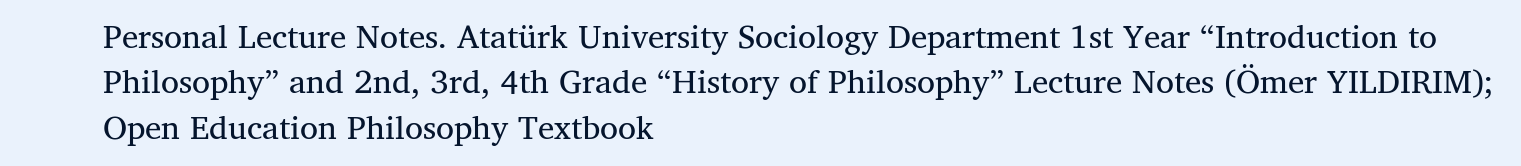Personal Lecture Notes. Atatürk University Sociology Department 1st Year “Introduction to Philosophy” and 2nd, 3rd, 4th Grade “History of Philosophy” Lecture Notes (Ömer YILDIRIM); Open Education Philosophy Textbook